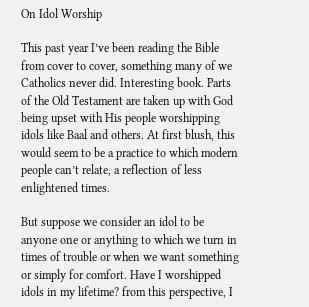On Idol Worship

This past year I’ve been reading the Bible from cover to cover, something many of we Catholics never did. Interesting book. Parts of the Old Testament are taken up with God being upset with His people worshipping idols like Baal and others. At first blush, this would seem to be a practice to which modern people can’t relate, a reflection of less enlightened times.

But suppose we consider an idol to be anyone one or anything to which we turn in times of trouble or when we want something or simply for comfort. Have I worshipped idols in my lifetime? from this perspective, I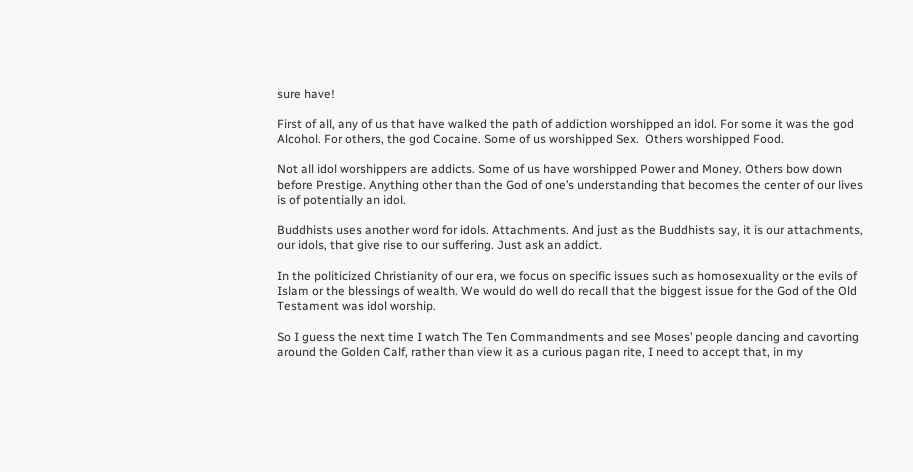sure have!

First of all, any of us that have walked the path of addiction worshipped an idol. For some it was the god Alcohol. For others, the god Cocaine. Some of us worshipped Sex.  Others worshipped Food.

Not all idol worshippers are addicts. Some of us have worshipped Power and Money. Others bow down before Prestige. Anything other than the God of one’s understanding that becomes the center of our lives is of potentially an idol.

Buddhists uses another word for idols. Attachments. And just as the Buddhists say, it is our attachments, our idols, that give rise to our suffering. Just ask an addict.

In the politicized Christianity of our era, we focus on specific issues such as homosexuality or the evils of Islam or the blessings of wealth. We would do well do recall that the biggest issue for the God of the Old Testament was idol worship.

So I guess the next time I watch The Ten Commandments and see Moses’ people dancing and cavorting around the Golden Calf, rather than view it as a curious pagan rite, I need to accept that, in my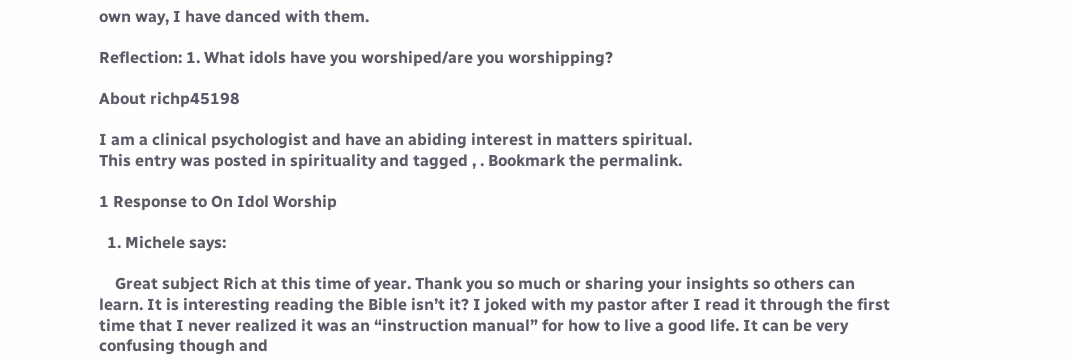own way, I have danced with them.

Reflection: 1. What idols have you worshiped/are you worshipping?

About richp45198

I am a clinical psychologist and have an abiding interest in matters spiritual.
This entry was posted in spirituality and tagged , . Bookmark the permalink.

1 Response to On Idol Worship

  1. Michele says:

    Great subject Rich at this time of year. Thank you so much or sharing your insights so others can learn. It is interesting reading the Bible isn’t it? I joked with my pastor after I read it through the first time that I never realized it was an “instruction manual” for how to live a good life. It can be very confusing though and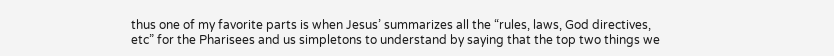thus one of my favorite parts is when Jesus’ summarizes all the “rules, laws, God directives, etc” for the Pharisees and us simpletons to understand by saying that the top two things we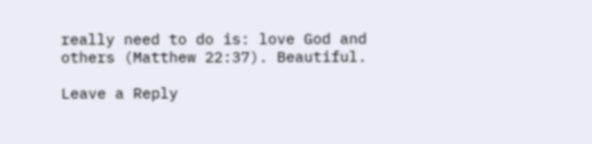really need to do is: love God and others (Matthew 22:37). Beautiful.

Leave a Reply